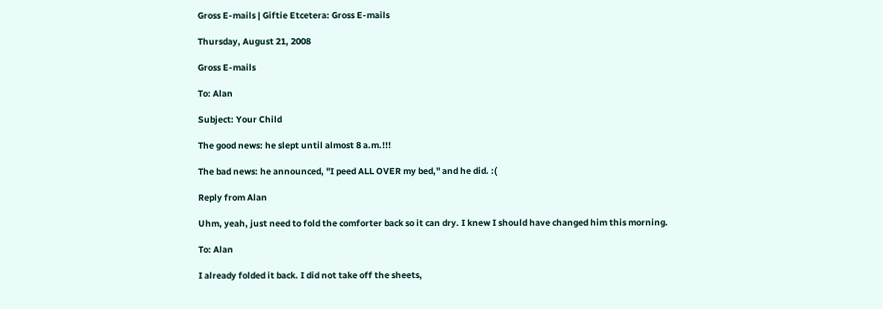Gross E-mails | Giftie Etcetera: Gross E-mails

Thursday, August 21, 2008

Gross E-mails

To: Alan

Subject: Your Child

The good news: he slept until almost 8 a.m.!!!

The bad news: he announced, "I peed ALL OVER my bed," and he did. :(

Reply from Alan

Uhm, yeah, just need to fold the comforter back so it can dry. I knew I should have changed him this morning.

To: Alan

I already folded it back. I did not take off the sheets,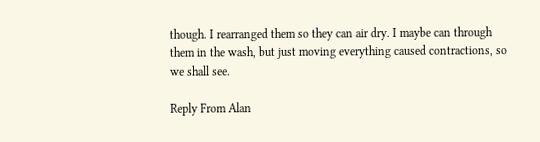though. I rearranged them so they can air dry. I maybe can through them in the wash, but just moving everything caused contractions, so we shall see.

Reply From Alan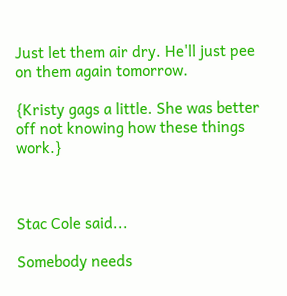Just let them air dry. He'll just pee on them again tomorrow.

{Kristy gags a little. She was better off not knowing how these things work.}



Stac Cole said...

Somebody needs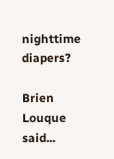nighttime diapers?

Brien Louque said...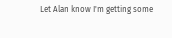Let Alan know I'm getting some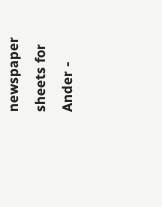newspaper sheets for Ander -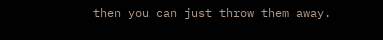then you can just throw them away.